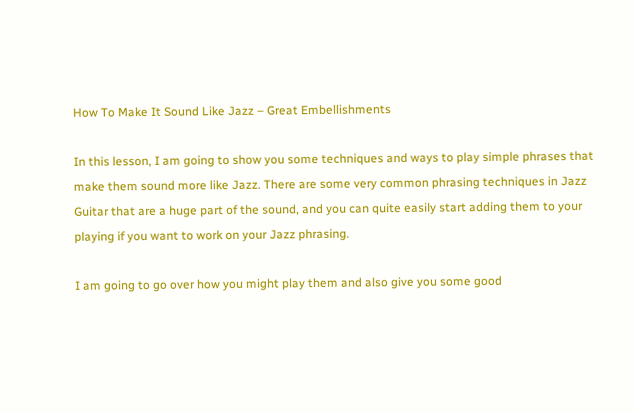How To Make It Sound Like Jazz – Great Embellishments

In this lesson, I am going to show you some techniques and ways to play simple phrases that make them sound more like Jazz. There are some very common phrasing techniques in Jazz Guitar that are a huge part of the sound, and you can quite easily start adding them to your playing if you want to work on your Jazz phrasing.

I am going to go over how you might play them and also give you some good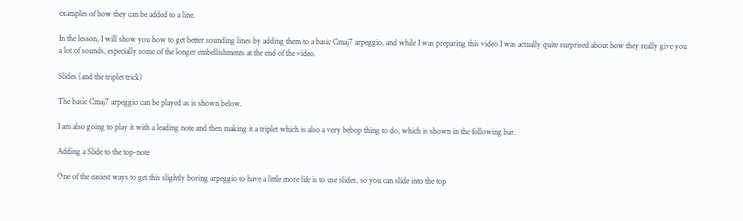examples of how they can be added to a line.

In the lesson, I will show you how to get better sounding lines by adding them to a basic Cmaj7 arpeggio, and while I was preparing this video I was actually quite surprised about how they really give you a lot of sounds, especially some of the longer embellishments at the end of the video.

Slides (and the triplet trick)

The basic Cmaj7 arpeggio can be played as is shown below.

I am also going to play it with a leading note and then making it a triplet which is also a very bebop thing to do, which is shown in the following bar.

Adding a Slide to the top-note

One of the easiest ways to get this slightly boring arpeggio to have a little more life is to use slides, so you can slide into the top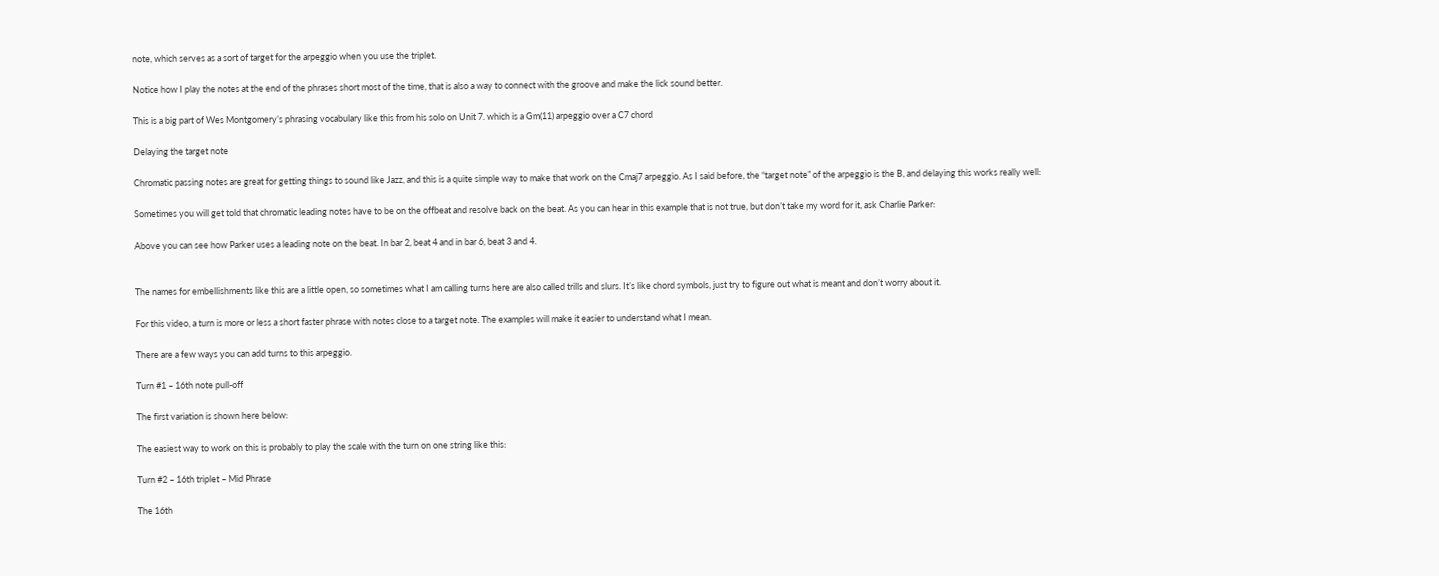note, which serves as a sort of target for the arpeggio when you use the triplet.

Notice how I play the notes at the end of the phrases short most of the time, that is also a way to connect with the groove and make the lick sound better.

This is a big part of Wes Montgomery’s phrasing vocabulary like this from his solo on Unit 7. which is a Gm(11) arpeggio over a C7 chord

Delaying the target note

Chromatic passing notes are great for getting things to sound like Jazz, and this is a quite simple way to make that work on the Cmaj7 arpeggio. As I said before, the “target note” of the arpeggio is the B, and delaying this works really well:

Sometimes you will get told that chromatic leading notes have to be on the offbeat and resolve back on the beat. As you can hear in this example that is not true, but don’t take my word for it, ask Charlie Parker:

Above you can see how Parker uses a leading note on the beat. In bar 2, beat 4 and in bar 6, beat 3 and 4.


The names for embellishments like this are a little open, so sometimes what I am calling turns here are also called trills and slurs. It’s like chord symbols, just try to figure out what is meant and don’t worry about it.

For this video, a turn is more or less a short faster phrase with notes close to a target note. The examples will make it easier to understand what I mean.

There are a few ways you can add turns to this arpeggio.

Turn #1 – 16th note pull-off

The first variation is shown here below:

The easiest way to work on this is probably to play the scale with the turn on one string like this:

Turn #2 – 16th triplet – Mid Phrase

The 16th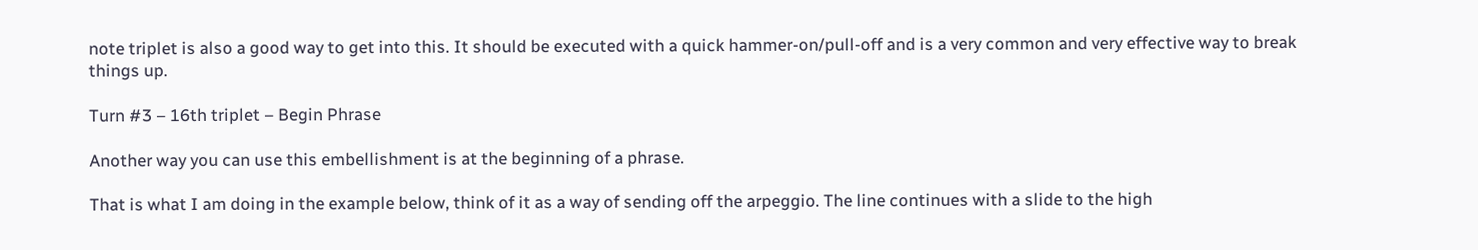note triplet is also a good way to get into this. It should be executed with a quick hammer-on/pull-off and is a very common and very effective way to break things up.

Turn #3 – 16th triplet – Begin Phrase

Another way you can use this embellishment is at the beginning of a phrase.

That is what I am doing in the example below, think of it as a way of sending off the arpeggio. The line continues with a slide to the high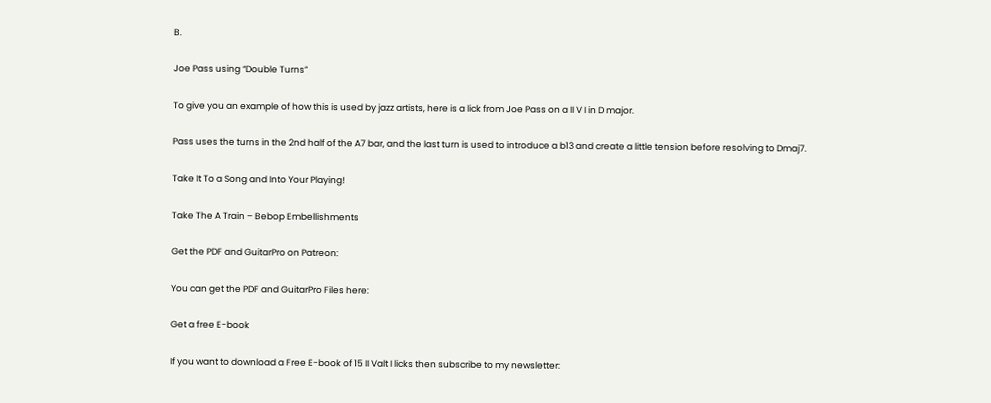B.

Joe Pass using “Double Turns”

To give you an example of how this is used by jazz artists, here is a lick from Joe Pass on a II V I in D major.

Pass uses the turns in the 2nd half of the A7 bar, and the last turn is used to introduce a b13 and create a little tension before resolving to Dmaj7.

Take It To a Song and Into Your Playing!

Take The A Train – Bebop Embellishments

Get the PDF and GuitarPro on Patreon:

You can get the PDF and GuitarPro Files here:

Get a free E-book

If you want to download a Free E-book of 15 II Valt I licks then subscribe to my newsletter: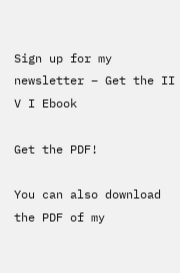Sign up for my newsletter – Get the II V I Ebook

Get the PDF!

You can also download the PDF of my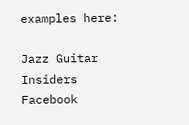examples here:

Jazz Guitar Insiders Facebook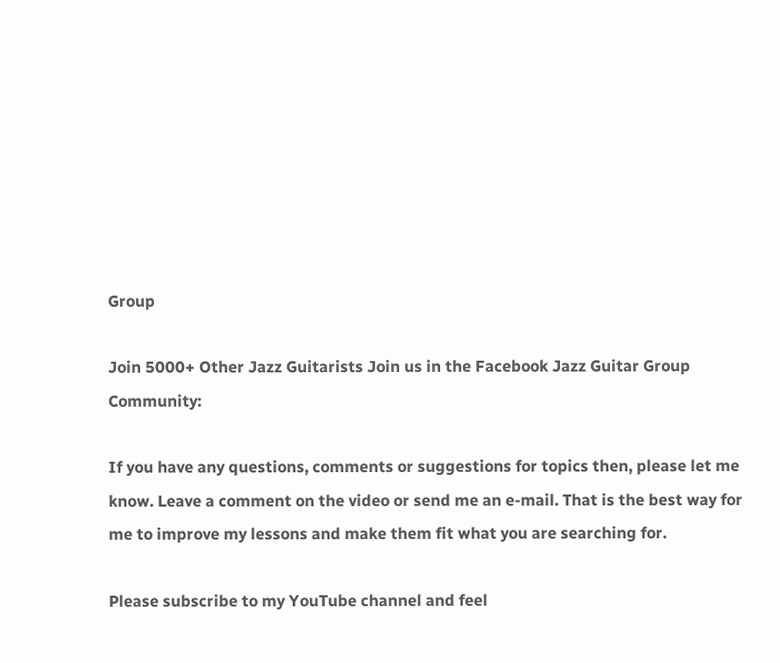Group

Join 5000+ Other Jazz Guitarists Join us in the Facebook Jazz Guitar Group Community:

If you have any questions, comments or suggestions for topics then, please let me know. Leave a comment on the video or send me an e-mail. That is the best way for me to improve my lessons and make them fit what you are searching for.

Please subscribe to my YouTube channel and feel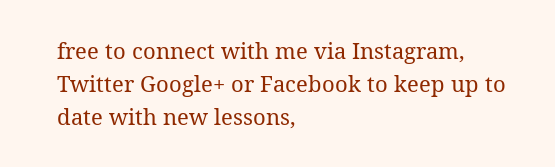free to connect with me via Instagram, Twitter Google+ or Facebook to keep up to date with new lessons,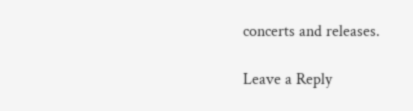concerts and releases.

Leave a Reply